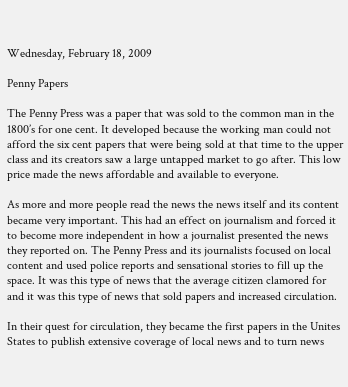Wednesday, February 18, 2009

Penny Papers

The Penny Press was a paper that was sold to the common man in the 1800’s for one cent. It developed because the working man could not afford the six cent papers that were being sold at that time to the upper class and its creators saw a large untapped market to go after. This low price made the news affordable and available to everyone.

As more and more people read the news the news itself and its content became very important. This had an effect on journalism and forced it to become more independent in how a journalist presented the news they reported on. The Penny Press and its journalists focused on local content and used police reports and sensational stories to fill up the space. It was this type of news that the average citizen clamored for and it was this type of news that sold papers and increased circulation.

In their quest for circulation, they became the first papers in the Unites States to publish extensive coverage of local news and to turn news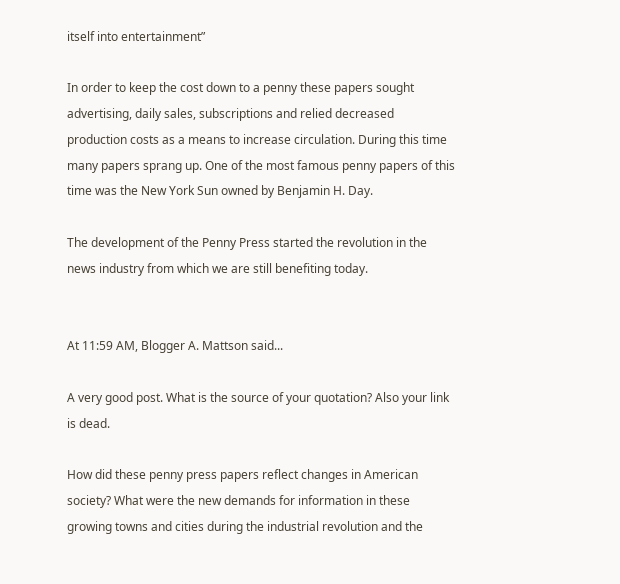itself into entertainment”

In order to keep the cost down to a penny these papers sought advertising, daily sales, subscriptions and relied decreased production costs as a means to increase circulation. During this time many papers sprang up. One of the most famous penny papers of this time was the New York Sun owned by Benjamin H. Day.

The development of the Penny Press started the revolution in the news industry from which we are still benefiting today.


At 11:59 AM, Blogger A. Mattson said...

A very good post. What is the source of your quotation? Also your link is dead.

How did these penny press papers reflect changes in American society? What were the new demands for information in these growing towns and cities during the industrial revolution and the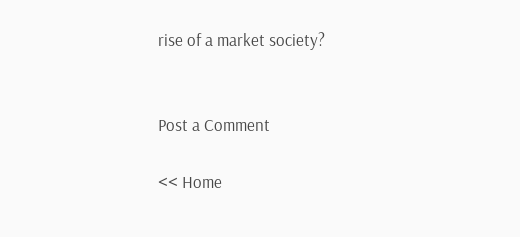rise of a market society?


Post a Comment

<< Home